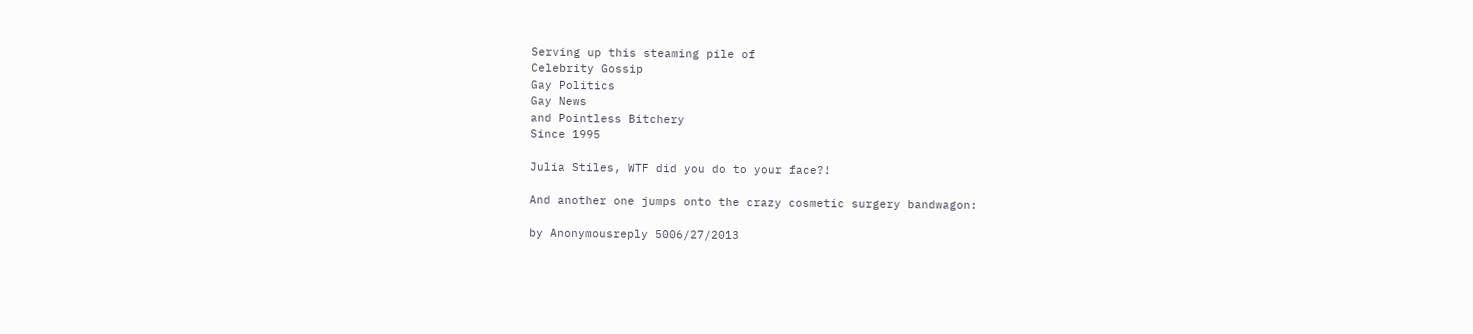Serving up this steaming pile of
Celebrity Gossip
Gay Politics
Gay News
and Pointless Bitchery
Since 1995

Julia Stiles, WTF did you do to your face?!

And another one jumps onto the crazy cosmetic surgery bandwagon:

by Anonymousreply 5006/27/2013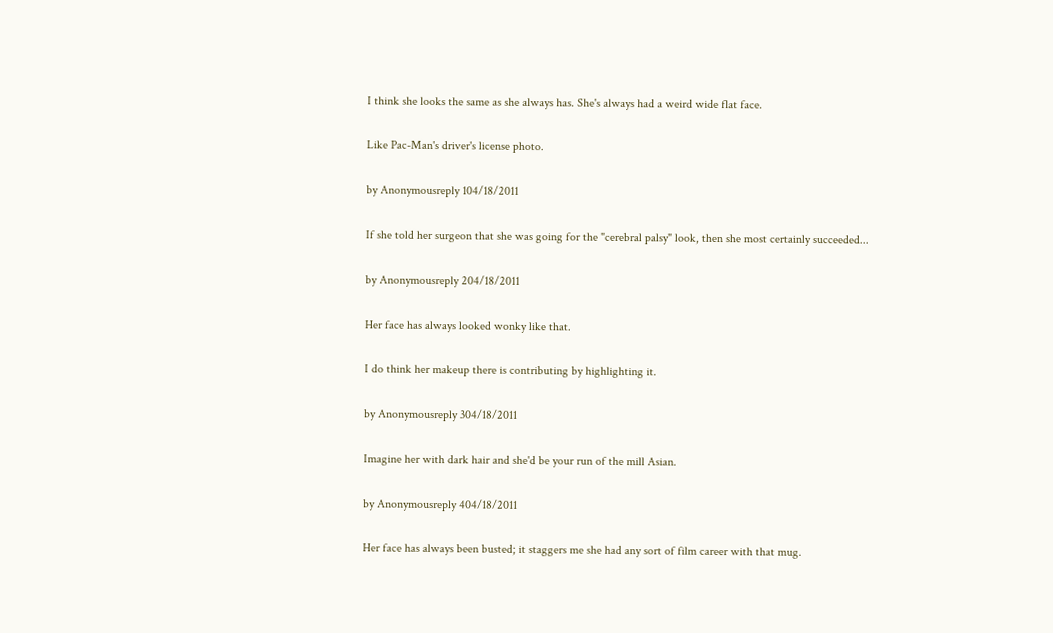I think she looks the same as she always has. She's always had a weird wide flat face.

Like Pac-Man's driver's license photo.

by Anonymousreply 104/18/2011

If she told her surgeon that she was going for the "cerebral palsy" look, then she most certainly succeeded...

by Anonymousreply 204/18/2011

Her face has always looked wonky like that.

I do think her makeup there is contributing by highlighting it.

by Anonymousreply 304/18/2011

Imagine her with dark hair and she'd be your run of the mill Asian.

by Anonymousreply 404/18/2011

Her face has always been busted; it staggers me she had any sort of film career with that mug.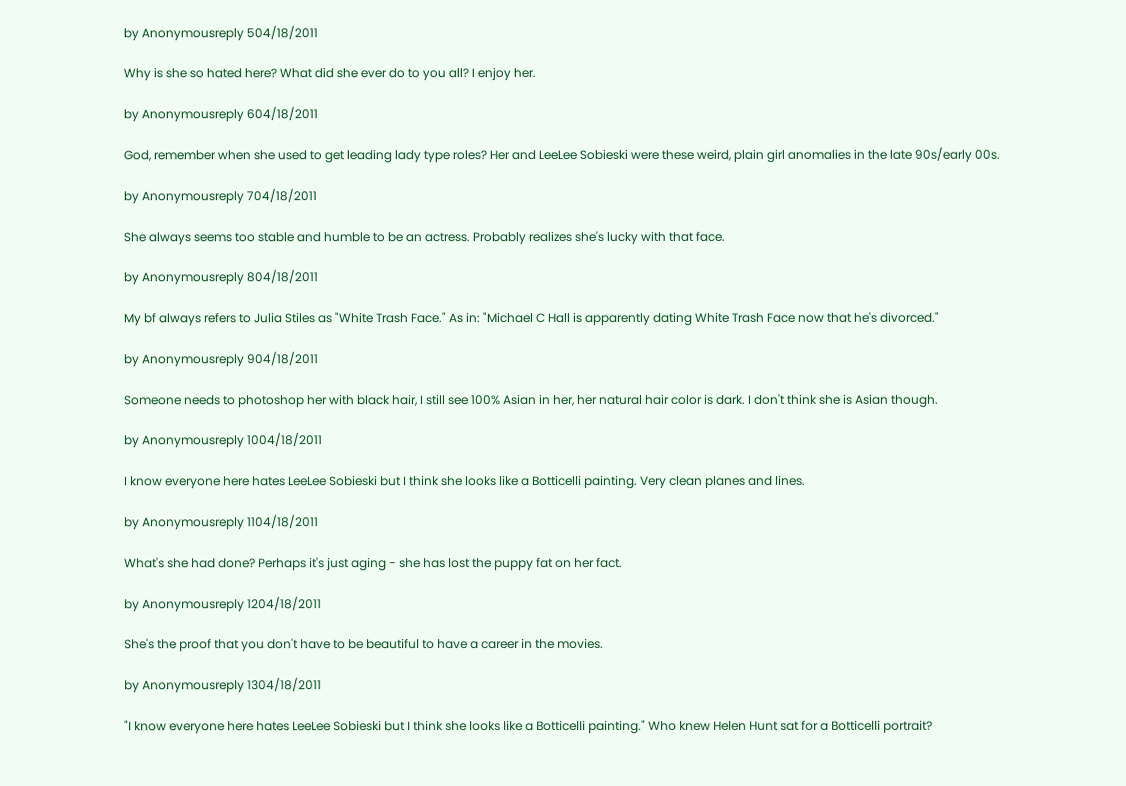by Anonymousreply 504/18/2011

Why is she so hated here? What did she ever do to you all? I enjoy her.

by Anonymousreply 604/18/2011

God, remember when she used to get leading lady type roles? Her and LeeLee Sobieski were these weird, plain girl anomalies in the late 90s/early 00s.

by Anonymousreply 704/18/2011

She always seems too stable and humble to be an actress. Probably realizes she's lucky with that face.

by Anonymousreply 804/18/2011

My bf always refers to Julia Stiles as "White Trash Face." As in: "Michael C Hall is apparently dating White Trash Face now that he's divorced."

by Anonymousreply 904/18/2011

Someone needs to photoshop her with black hair, I still see 100% Asian in her, her natural hair color is dark. I don't think she is Asian though.

by Anonymousreply 1004/18/2011

I know everyone here hates LeeLee Sobieski but I think she looks like a Botticelli painting. Very clean planes and lines.

by Anonymousreply 1104/18/2011

What's she had done? Perhaps it's just aging - she has lost the puppy fat on her fact.

by Anonymousreply 1204/18/2011

She's the proof that you don't have to be beautiful to have a career in the movies.

by Anonymousreply 1304/18/2011

"I know everyone here hates LeeLee Sobieski but I think she looks like a Botticelli painting." Who knew Helen Hunt sat for a Botticelli portrait?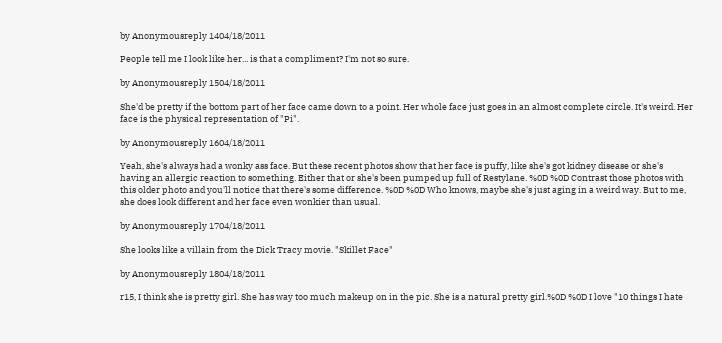by Anonymousreply 1404/18/2011

People tell me I look like her... is that a compliment? I'm not so sure.

by Anonymousreply 1504/18/2011

She'd be pretty if the bottom part of her face came down to a point. Her whole face just goes in an almost complete circle. It's weird. Her face is the physical representation of "Pi".

by Anonymousreply 1604/18/2011

Yeah, she's always had a wonky ass face. But these recent photos show that her face is puffy, like she's got kidney disease or she's having an allergic reaction to something. Either that or she's been pumped up full of Restylane. %0D %0D Contrast those photos with this older photo and you'll notice that there's some difference. %0D %0D Who knows, maybe she's just aging in a weird way. But to me, she does look different and her face even wonkier than usual.

by Anonymousreply 1704/18/2011

She looks like a villain from the Dick Tracy movie. "Skillet Face"

by Anonymousreply 1804/18/2011

r15, I think she is pretty girl. She has way too much makeup on in the pic. She is a natural pretty girl.%0D %0D I love "10 things I hate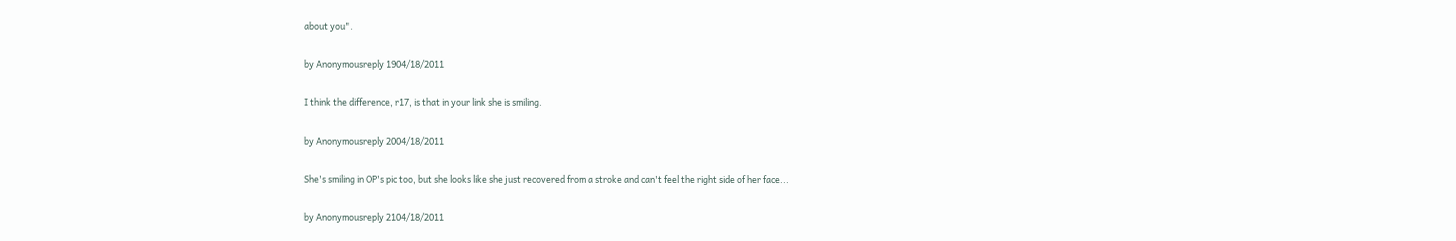about you".

by Anonymousreply 1904/18/2011

I think the difference, r17, is that in your link she is smiling.

by Anonymousreply 2004/18/2011

She's smiling in OP's pic too, but she looks like she just recovered from a stroke and can't feel the right side of her face...

by Anonymousreply 2104/18/2011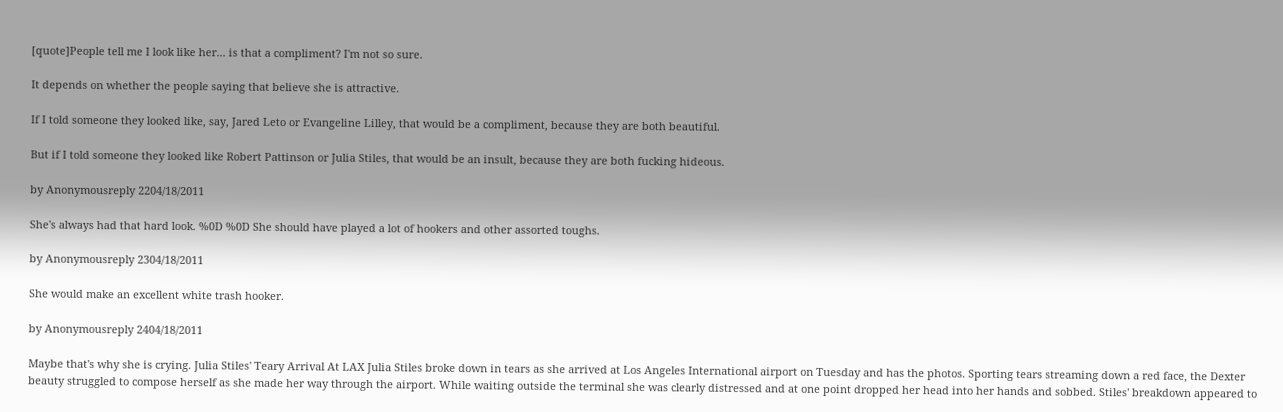[quote]People tell me I look like her... is that a compliment? I'm not so sure.

It depends on whether the people saying that believe she is attractive.

If I told someone they looked like, say, Jared Leto or Evangeline Lilley, that would be a compliment, because they are both beautiful.

But if I told someone they looked like Robert Pattinson or Julia Stiles, that would be an insult, because they are both fucking hideous.

by Anonymousreply 2204/18/2011

She's always had that hard look. %0D %0D She should have played a lot of hookers and other assorted toughs.

by Anonymousreply 2304/18/2011

She would make an excellent white trash hooker.

by Anonymousreply 2404/18/2011

Maybe that's why she is crying. Julia Stiles' Teary Arrival At LAX Julia Stiles broke down in tears as she arrived at Los Angeles International airport on Tuesday and has the photos. Sporting tears streaming down a red face, the Dexter beauty struggled to compose herself as she made her way through the airport. While waiting outside the terminal she was clearly distressed and at one point dropped her head into her hands and sobbed. Stiles' breakdown appeared to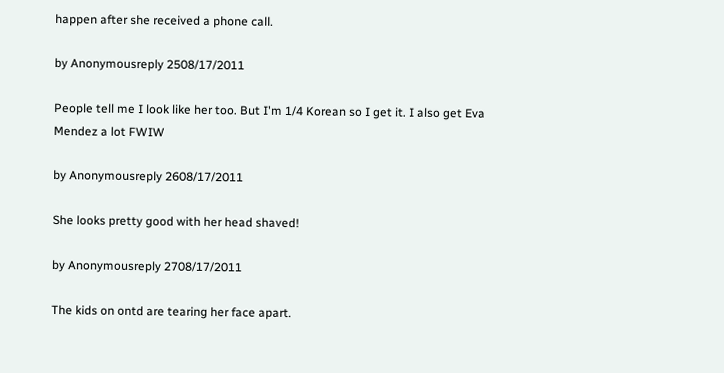happen after she received a phone call.

by Anonymousreply 2508/17/2011

People tell me I look like her too. But I'm 1/4 Korean so I get it. I also get Eva Mendez a lot FWIW

by Anonymousreply 2608/17/2011

She looks pretty good with her head shaved!

by Anonymousreply 2708/17/2011

The kids on ontd are tearing her face apart.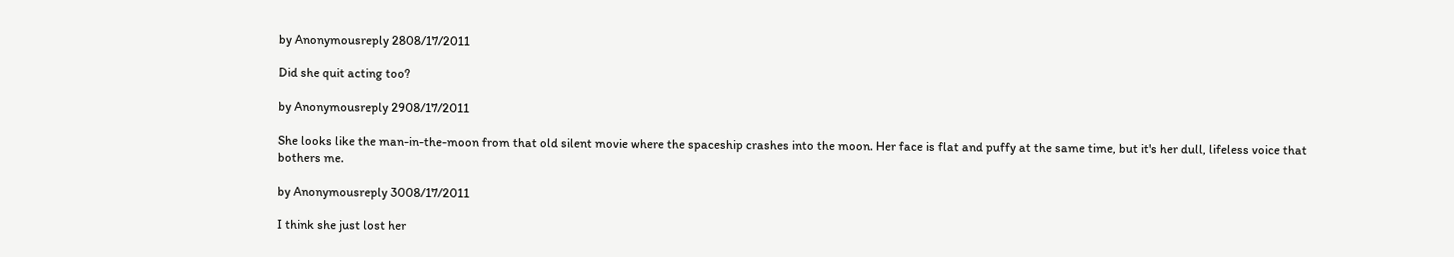by Anonymousreply 2808/17/2011

Did she quit acting too?

by Anonymousreply 2908/17/2011

She looks like the man-in-the-moon from that old silent movie where the spaceship crashes into the moon. Her face is flat and puffy at the same time, but it's her dull, lifeless voice that bothers me.

by Anonymousreply 3008/17/2011

I think she just lost her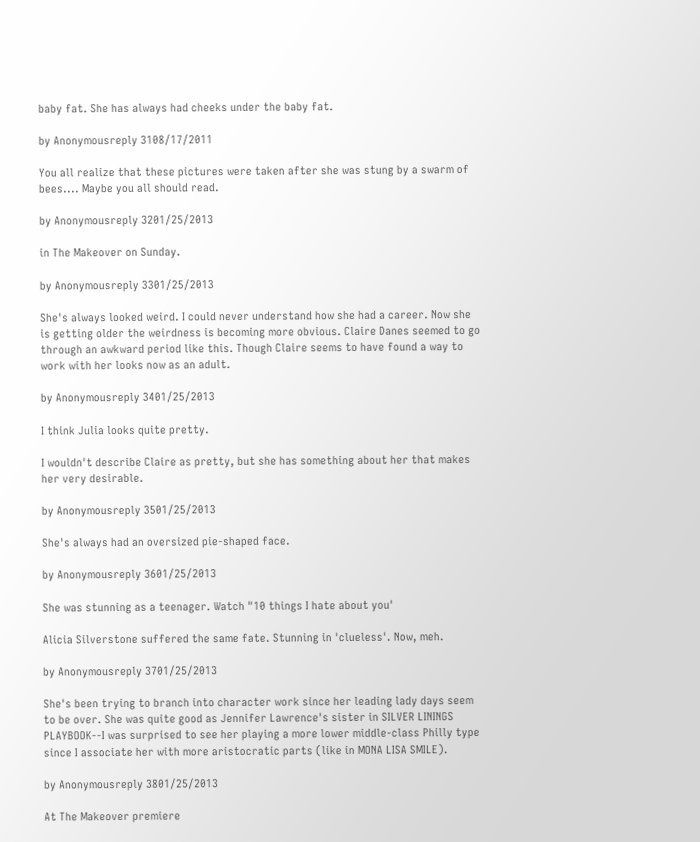baby fat. She has always had cheeks under the baby fat.

by Anonymousreply 3108/17/2011

You all realize that these pictures were taken after she was stung by a swarm of bees.... Maybe you all should read.

by Anonymousreply 3201/25/2013

in The Makeover on Sunday.

by Anonymousreply 3301/25/2013

She's always looked weird. I could never understand how she had a career. Now she is getting older the weirdness is becoming more obvious. Claire Danes seemed to go through an awkward period like this. Though Claire seems to have found a way to work with her looks now as an adult.

by Anonymousreply 3401/25/2013

I think Julia looks quite pretty.

I wouldn't describe Claire as pretty, but she has something about her that makes her very desirable.

by Anonymousreply 3501/25/2013

She's always had an oversized pie-shaped face.

by Anonymousreply 3601/25/2013

She was stunning as a teenager. Watch "10 things I hate about you'

Alicia Silverstone suffered the same fate. Stunning in 'clueless'. Now, meh.

by Anonymousreply 3701/25/2013

She's been trying to branch into character work since her leading lady days seem to be over. She was quite good as Jennifer Lawrence's sister in SILVER LININGS PLAYBOOK--I was surprised to see her playing a more lower middle-class Philly type since I associate her with more aristocratic parts (like in MONA LISA SMILE).

by Anonymousreply 3801/25/2013

At The Makeover premiere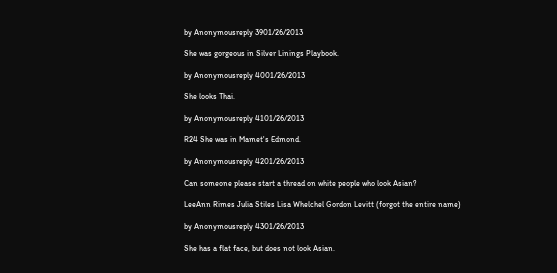by Anonymousreply 3901/26/2013

She was gorgeous in Silver Linings Playbook.

by Anonymousreply 4001/26/2013

She looks Thai.

by Anonymousreply 4101/26/2013

R24 She was in Mamet's Edmond.

by Anonymousreply 4201/26/2013

Can someone please start a thread on white people who look Asian?

LeeAnn Rimes Julia Stiles Lisa Whelchel Gordon Levitt (forgot the entire name)

by Anonymousreply 4301/26/2013

She has a flat face, but does not look Asian.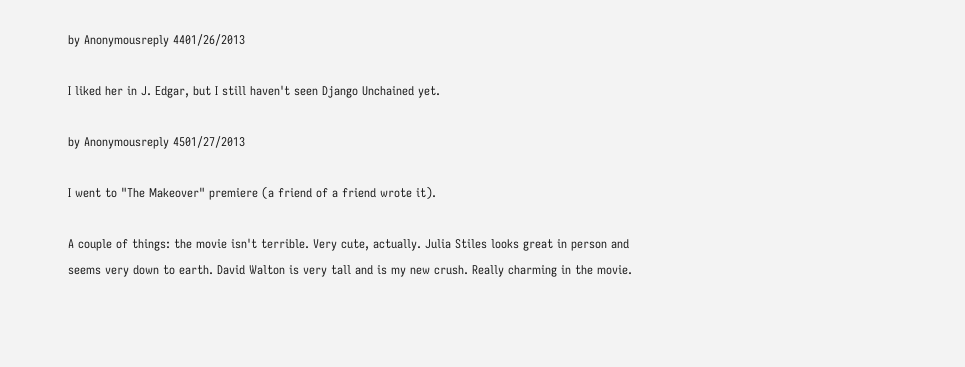by Anonymousreply 4401/26/2013

I liked her in J. Edgar, but I still haven't seen Django Unchained yet.

by Anonymousreply 4501/27/2013

I went to "The Makeover" premiere (a friend of a friend wrote it).

A couple of things: the movie isn't terrible. Very cute, actually. Julia Stiles looks great in person and seems very down to earth. David Walton is very tall and is my new crush. Really charming in the movie.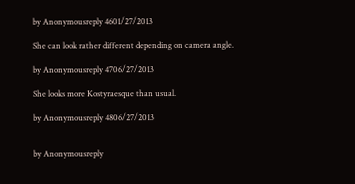by Anonymousreply 4601/27/2013

She can look rather different depending on camera angle.

by Anonymousreply 4706/27/2013

She looks more Kostyraesque than usual.

by Anonymousreply 4806/27/2013


by Anonymousreply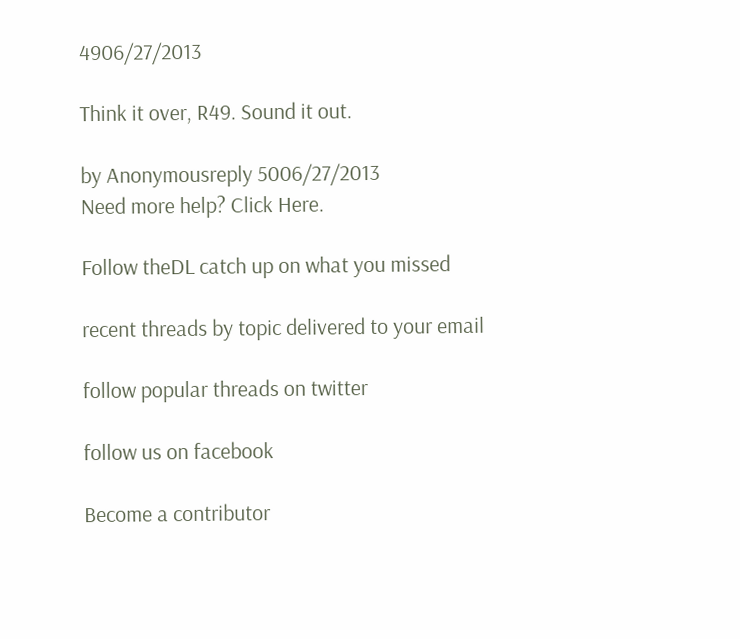4906/27/2013

Think it over, R49. Sound it out.

by Anonymousreply 5006/27/2013
Need more help? Click Here.

Follow theDL catch up on what you missed

recent threads by topic delivered to your email

follow popular threads on twitter

follow us on facebook

Become a contributor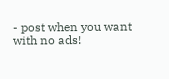- post when you want with no ads!